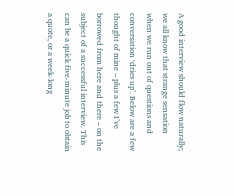A good interview should flow naturally; we all know that strange sensation when we run out of questions and conversation ‘dries up’. Below are a few thought of mine – plus a few I’ve borrowed from here and there – on the subject of a successful interview. This can be a quick five-minute job to obtain a quote, or a week-long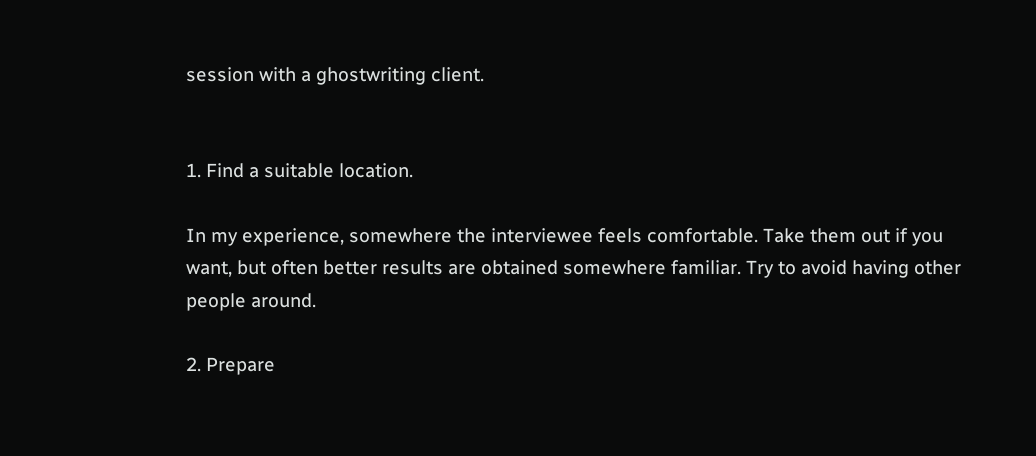session with a ghostwriting client.


1. Find a suitable location.

In my experience, somewhere the interviewee feels comfortable. Take them out if you want, but often better results are obtained somewhere familiar. Try to avoid having other people around.

2. Prepare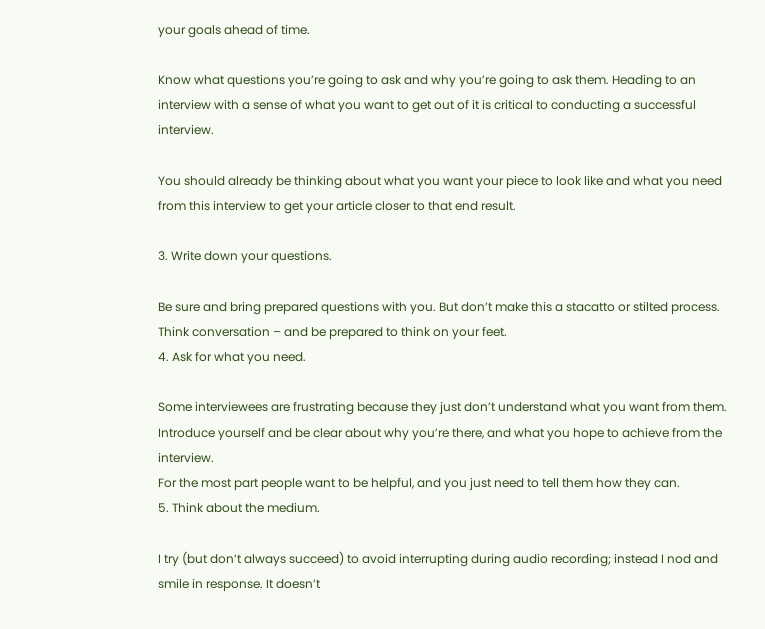your goals ahead of time.

Know what questions you’re going to ask and why you’re going to ask them. Heading to an interview with a sense of what you want to get out of it is critical to conducting a successful interview.

You should already be thinking about what you want your piece to look like and what you need from this interview to get your article closer to that end result.

3. Write down your questions.

Be sure and bring prepared questions with you. But don’t make this a stacatto or stilted process. Think conversation – and be prepared to think on your feet.
4. Ask for what you need.

Some interviewees are frustrating because they just don’t understand what you want from them. Introduce yourself and be clear about why you’re there, and what you hope to achieve from the interview.
For the most part people want to be helpful, and you just need to tell them how they can.
5. Think about the medium.

I try (but don’t always succeed) to avoid interrupting during audio recording; instead I nod and smile in response. It doesn’t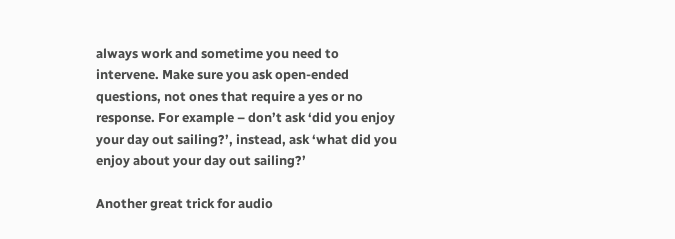always work and sometime you need to intervene. Make sure you ask open-ended questions, not ones that require a yes or no response. For example – don’t ask ‘did you enjoy your day out sailing?’, instead, ask ‘what did you enjoy about your day out sailing?’

Another great trick for audio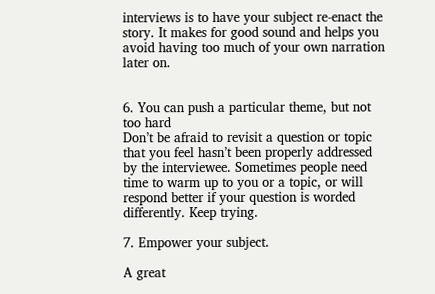interviews is to have your subject re-enact the story. It makes for good sound and helps you avoid having too much of your own narration later on.


6. You can push a particular theme, but not too hard
Don’t be afraid to revisit a question or topic that you feel hasn’t been properly addressed by the interviewee. Sometimes people need time to warm up to you or a topic, or will respond better if your question is worded differently. Keep trying.

7. Empower your subject.

A great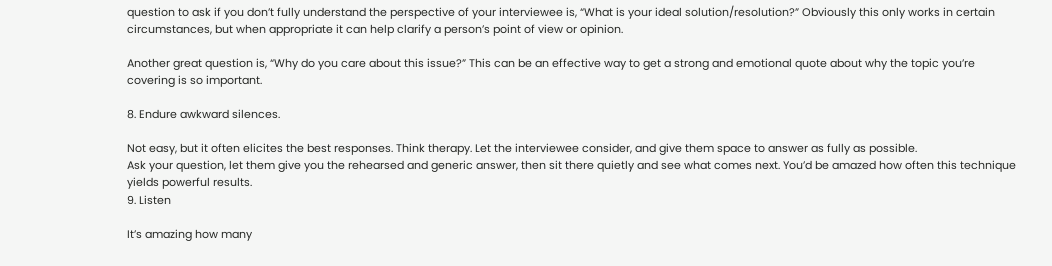question to ask if you don’t fully understand the perspective of your interviewee is, “What is your ideal solution/resolution?” Obviously this only works in certain circumstances, but when appropriate it can help clarify a person’s point of view or opinion.

Another great question is, “Why do you care about this issue?” This can be an effective way to get a strong and emotional quote about why the topic you’re covering is so important.

8. Endure awkward silences.

Not easy, but it often elicites the best responses. Think therapy. Let the interviewee consider, and give them space to answer as fully as possible.
Ask your question, let them give you the rehearsed and generic answer, then sit there quietly and see what comes next. You’d be amazed how often this technique yields powerful results.
9. Listen

It’s amazing how many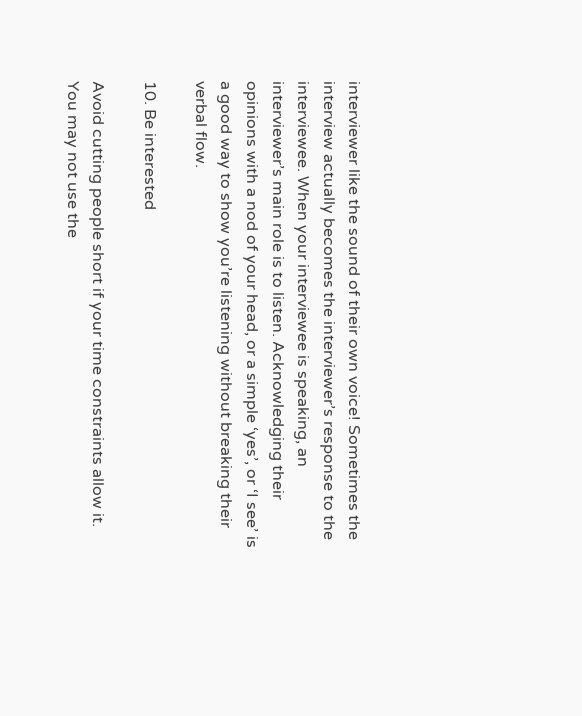interviewer like the sound of their own voice! Sometimes the interview actually becomes the interviewer’s response to the interviewee. When your interviewee is speaking, an interviewer’s main role is to listen. Acknowledging their opinions with a nod of your head, or a simple ‘yes’, or ‘I see’ is a good way to show you’re listening without breaking their verbal flow.

10. Be interested

Avoid cutting people short if your time constraints allow it. You may not use the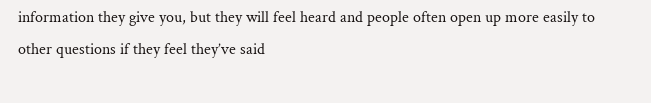information they give you, but they will feel heard and people often open up more easily to other questions if they feel they’ve said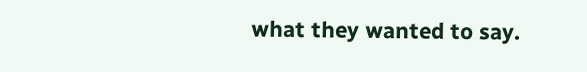what they wanted to say.